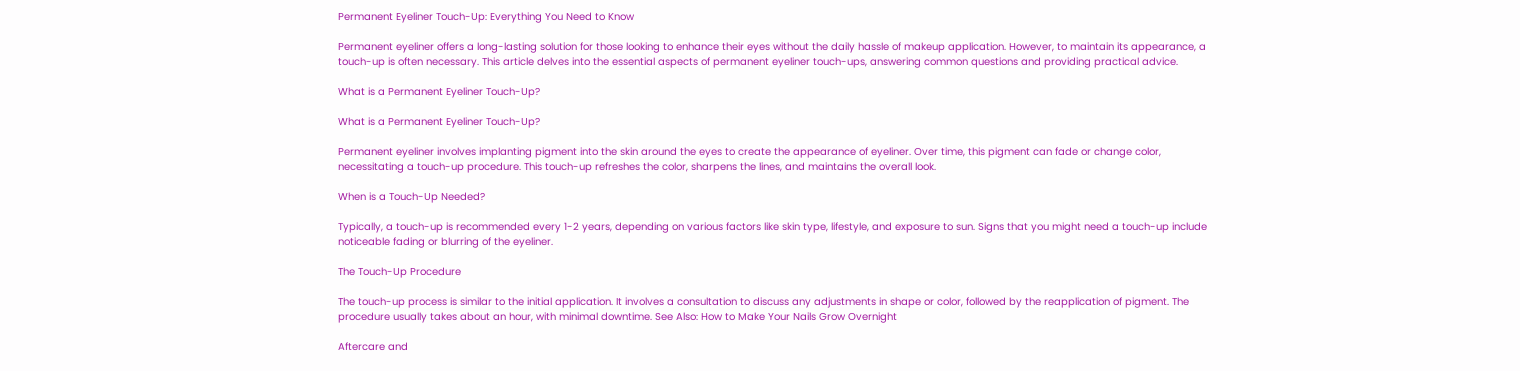Permanent Eyeliner Touch-Up: Everything You Need to Know

Permanent eyeliner offers a long-lasting solution for those looking to enhance their eyes without the daily hassle of makeup application. However, to maintain its appearance, a touch-up is often necessary. This article delves into the essential aspects of permanent eyeliner touch-ups, answering common questions and providing practical advice.

What is a Permanent Eyeliner Touch-Up?

What is a Permanent Eyeliner Touch-Up?

Permanent eyeliner involves implanting pigment into the skin around the eyes to create the appearance of eyeliner. Over time, this pigment can fade or change color, necessitating a touch-up procedure. This touch-up refreshes the color, sharpens the lines, and maintains the overall look.

When is a Touch-Up Needed?

Typically, a touch-up is recommended every 1-2 years, depending on various factors like skin type, lifestyle, and exposure to sun. Signs that you might need a touch-up include noticeable fading or blurring of the eyeliner.

The Touch-Up Procedure

The touch-up process is similar to the initial application. It involves a consultation to discuss any adjustments in shape or color, followed by the reapplication of pigment. The procedure usually takes about an hour, with minimal downtime. See Also: How to Make Your Nails Grow Overnight

Aftercare and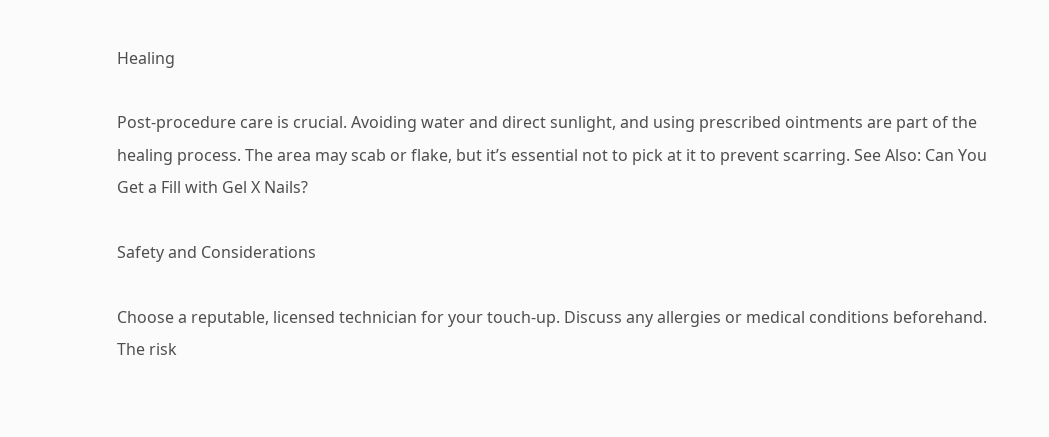Healing

Post-procedure care is crucial. Avoiding water and direct sunlight, and using prescribed ointments are part of the healing process. The area may scab or flake, but it’s essential not to pick at it to prevent scarring. See Also: Can You Get a Fill with Gel X Nails?

Safety and Considerations

Choose a reputable, licensed technician for your touch-up. Discuss any allergies or medical conditions beforehand. The risk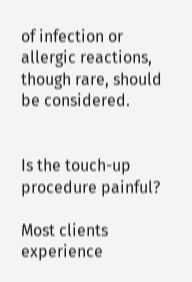of infection or allergic reactions, though rare, should be considered.


Is the touch-up procedure painful?

Most clients experience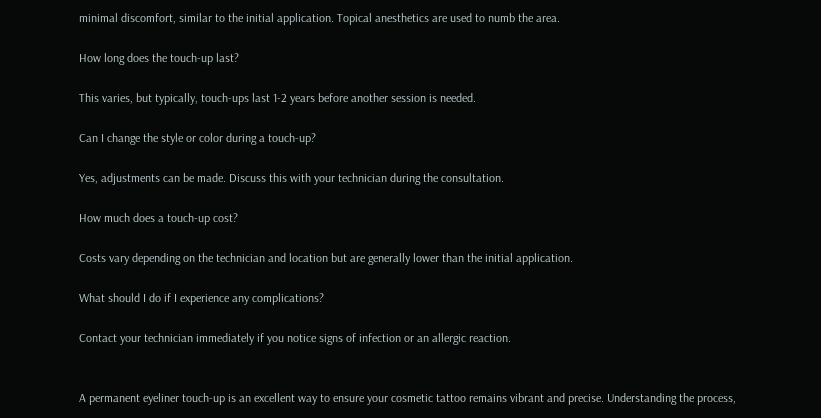minimal discomfort, similar to the initial application. Topical anesthetics are used to numb the area.

How long does the touch-up last?

This varies, but typically, touch-ups last 1-2 years before another session is needed.

Can I change the style or color during a touch-up?

Yes, adjustments can be made. Discuss this with your technician during the consultation.

How much does a touch-up cost?

Costs vary depending on the technician and location but are generally lower than the initial application.

What should I do if I experience any complications?

Contact your technician immediately if you notice signs of infection or an allergic reaction.


A permanent eyeliner touch-up is an excellent way to ensure your cosmetic tattoo remains vibrant and precise. Understanding the process,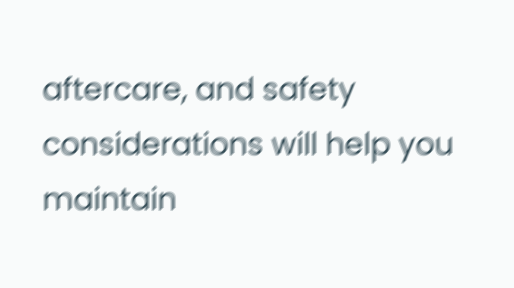aftercare, and safety considerations will help you maintain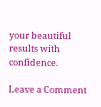your beautiful results with confidence.

Leave a Comment